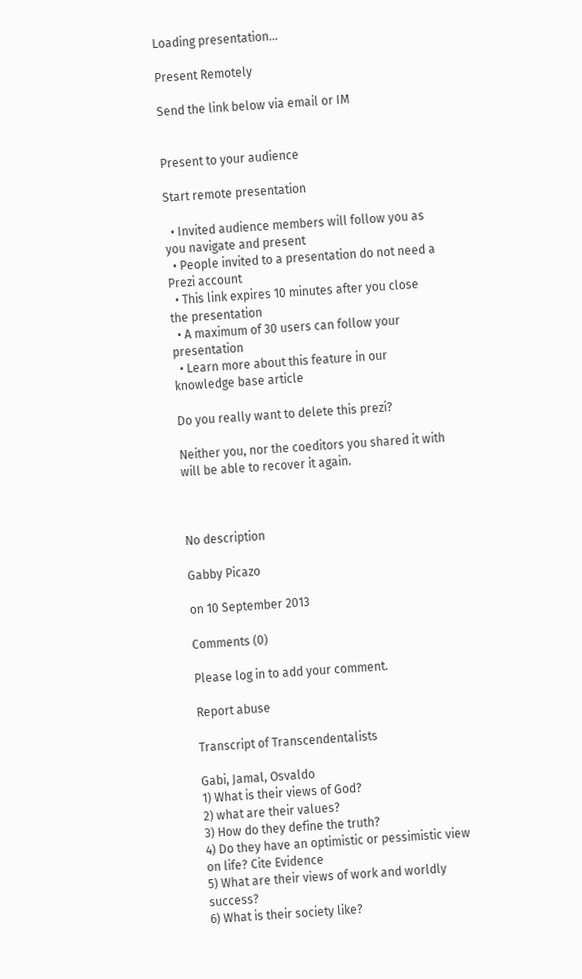Loading presentation...

Present Remotely

Send the link below via email or IM


Present to your audience

Start remote presentation

  • Invited audience members will follow you as you navigate and present
  • People invited to a presentation do not need a Prezi account
  • This link expires 10 minutes after you close the presentation
  • A maximum of 30 users can follow your presentation
  • Learn more about this feature in our knowledge base article

Do you really want to delete this prezi?

Neither you, nor the coeditors you shared it with will be able to recover it again.



No description

Gabby Picazo

on 10 September 2013

Comments (0)

Please log in to add your comment.

Report abuse

Transcript of Transcendentalists

Gabi, Jamal, Osvaldo
1) What is their views of God?
2) what are their values?
3) How do they define the truth?
4) Do they have an optimistic or pessimistic view on life? Cite Evidence
5) What are their views of work and worldly success?
6) What is their society like?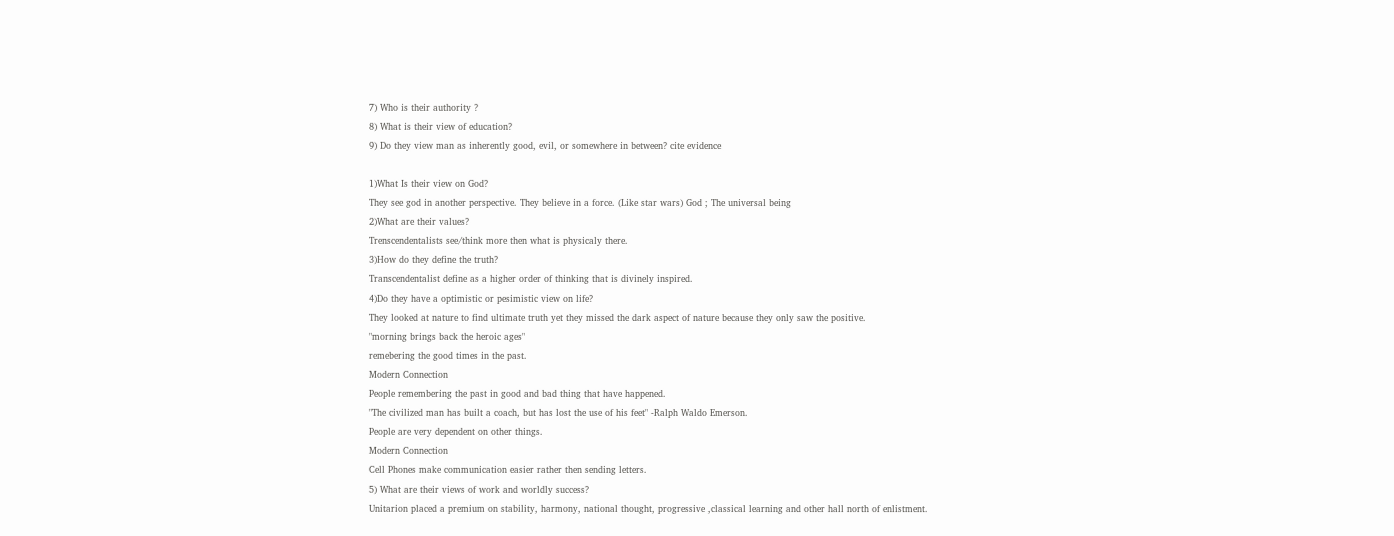7) Who is their authority ?
8) What is their view of education?
9) Do they view man as inherently good, evil, or somewhere in between? cite evidence

1)What Is their view on God?
They see god in another perspective. They believe in a force. (Like star wars) God ; The universal being
2)What are their values?
Trenscendentalists see/think more then what is physicaly there.
3)How do they define the truth?
Transcendentalist define as a higher order of thinking that is divinely inspired.
4)Do they have a optimistic or pesimistic view on life?
They looked at nature to find ultimate truth yet they missed the dark aspect of nature because they only saw the positive.
"morning brings back the heroic ages"
remebering the good times in the past.
Modern Connection
People remembering the past in good and bad thing that have happened.
"The civilized man has built a coach, but has lost the use of his feet" -Ralph Waldo Emerson.
People are very dependent on other things.
Modern Connection
Cell Phones make communication easier rather then sending letters.
5) What are their views of work and worldly success?
Unitarion placed a premium on stability, harmony, national thought, progressive ,classical learning and other hall north of enlistment.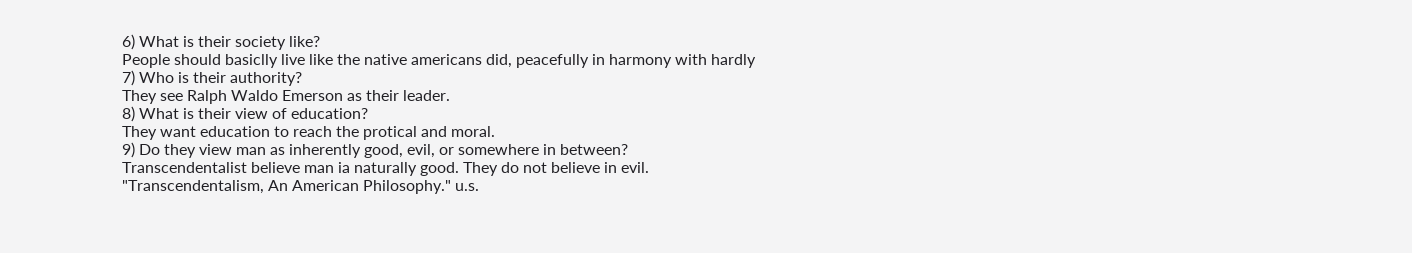6) What is their society like?
People should basiclly live like the native americans did, peacefully in harmony with hardly
7) Who is their authority?
They see Ralph Waldo Emerson as their leader.
8) What is their view of education?
They want education to reach the protical and moral.
9) Do they view man as inherently good, evil, or somewhere in between?
Transcendentalist believe man ia naturally good. They do not believe in evil.
"Transcendentalism, An American Philosophy." u.s.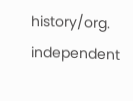history/org. independent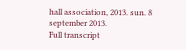hall association, 2013. sun. 8 september 2013.
Full transcript